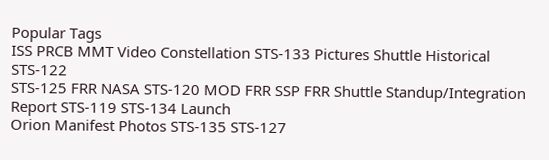Popular Tags
ISS PRCB MMT Video Constellation STS-133 Pictures Shuttle Historical STS-122
STS-125 FRR NASA STS-120 MOD FRR SSP FRR Shuttle Standup/Integration Report STS-119 STS-134 Launch
Orion Manifest Photos STS-135 STS-127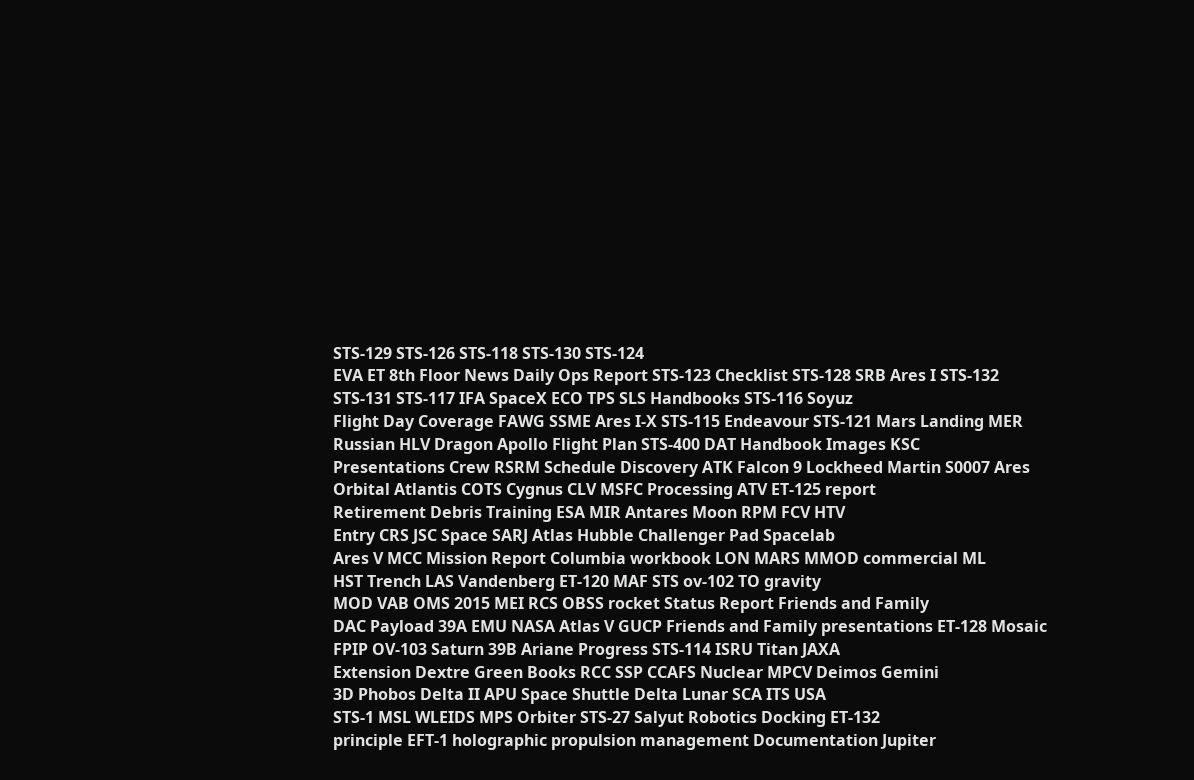STS-129 STS-126 STS-118 STS-130 STS-124
EVA ET 8th Floor News Daily Ops Report STS-123 Checklist STS-128 SRB Ares I STS-132
STS-131 STS-117 IFA SpaceX ECO TPS SLS Handbooks STS-116 Soyuz
Flight Day Coverage FAWG SSME Ares I-X STS-115 Endeavour STS-121 Mars Landing MER
Russian HLV Dragon Apollo Flight Plan STS-400 DAT Handbook Images KSC
Presentations Crew RSRM Schedule Discovery ATK Falcon 9 Lockheed Martin S0007 Ares
Orbital Atlantis COTS Cygnus CLV MSFC Processing ATV ET-125 report
Retirement Debris Training ESA MIR Antares Moon RPM FCV HTV
Entry CRS JSC Space SARJ Atlas Hubble Challenger Pad Spacelab
Ares V MCC Mission Report Columbia workbook LON MARS MMOD commercial ML
HST Trench LAS Vandenberg ET-120 MAF STS ov-102 TO gravity
MOD VAB OMS 2015 MEI RCS OBSS rocket Status Report Friends and Family
DAC Payload 39A EMU NASA Atlas V GUCP Friends and Family presentations ET-128 Mosaic
FPIP OV-103 Saturn 39B Ariane Progress STS-114 ISRU Titan JAXA
Extension Dextre Green Books RCC SSP CCAFS Nuclear MPCV Deimos Gemini
3D Phobos Delta II APU Space Shuttle Delta Lunar SCA ITS USA
STS-1 MSL WLEIDS MPS Orbiter STS-27 Salyut Robotics Docking ET-132
principle EFT-1 holographic propulsion management Documentation Jupiter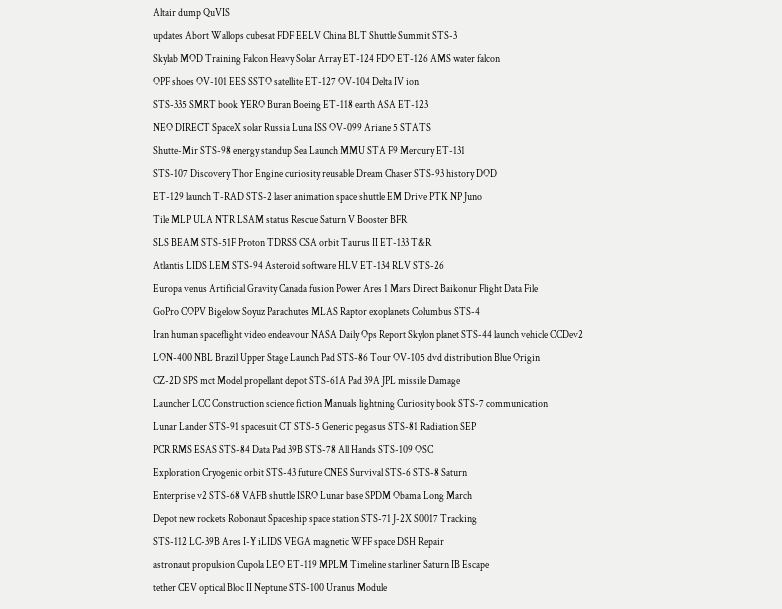Altair dump QuVIS
updates Abort Wallops cubesat FDF EELV China BLT Shuttle Summit STS-3
Skylab MOD Training Falcon Heavy Solar Array ET-124 FDO ET-126 AMS water falcon
OPF shoes OV-101 EES SSTO satellite ET-127 OV-104 Delta IV ion
STS-335 SMRT book YERO Buran Boeing ET-118 earth ASA ET-123
NEO DIRECT SpaceX solar Russia Luna ISS OV-099 Ariane 5 STATS
Shutte-Mir STS-98 energy standup Sea Launch MMU STA F9 Mercury ET-131
STS-107 Discovery Thor Engine curiosity reusable Dream Chaser STS-93 history DOD
ET-129 launch T-RAD STS-2 laser animation space shuttle EM Drive PTK NP Juno
Tile MLP ULA NTR LSAM status Rescue Saturn V Booster BFR
SLS BEAM STS-51F Proton TDRSS CSA orbit Taurus II ET-133 T&R
Atlantis LIDS LEM STS-94 Asteroid software HLV ET-134 RLV STS-26
Europa venus Artificial Gravity Canada fusion Power Ares 1 Mars Direct Baikonur Flight Data File
GoPro COPV Bigelow Soyuz Parachutes MLAS Raptor exoplanets Columbus STS-4
Iran human spaceflight video endeavour NASA Daily Ops Report Skylon planet STS-44 launch vehicle CCDev2
LON-400 NBL Brazil Upper Stage Launch Pad STS-86 Tour OV-105 dvd distribution Blue Origin
CZ-2D SPS mct Model propellant depot STS-61A Pad 39A JPL missile Damage
Launcher LCC Construction science fiction Manuals lightning Curiosity book STS-7 communication
Lunar Lander STS-91 spacesuit CT STS-5 Generic pegasus STS-81 Radiation SEP
PCR RMS ESAS STS-84 Data Pad 39B STS-78 All Hands STS-109 OSC
Exploration Cryogenic orbit STS-43 future CNES Survival STS-6 STS-8 Saturn
Enterprise v2 STS-68 VAFB shuttle ISRO Lunar base SPDM Obama Long March
Depot new rockets Robonaut Spaceship space station STS-71 J-2X S0017 Tracking
STS-112 LC-39B Ares I-Y iLIDS VEGA magnetic WFF space DSH Repair
astronaut propulsion Cupola LEO ET-119 MPLM Timeline starliner Saturn IB Escape
tether CEV optical Bloc II Neptune STS-100 Uranus Module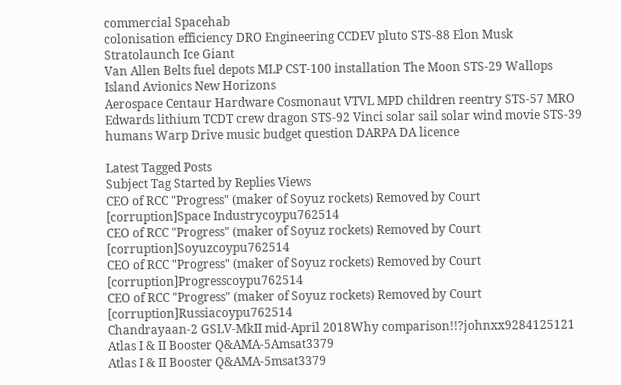commercial Spacehab
colonisation efficiency DRO Engineering CCDEV pluto STS-88 Elon Musk Stratolaunch Ice Giant
Van Allen Belts fuel depots MLP CST-100 installation The Moon STS-29 Wallops Island Avionics New Horizons
Aerospace Centaur Hardware Cosmonaut VTVL MPD children reentry STS-57 MRO
Edwards lithium TCDT crew dragon STS-92 Vinci solar sail solar wind movie STS-39
humans Warp Drive music budget question DARPA DA licence

Latest Tagged Posts
Subject Tag Started by Replies Views
CEO of RCC "Progress" (maker of Soyuz rockets) Removed by Court [corruption]Space Industrycoypu762514
CEO of RCC "Progress" (maker of Soyuz rockets) Removed by Court [corruption]Soyuzcoypu762514
CEO of RCC "Progress" (maker of Soyuz rockets) Removed by Court [corruption]Progresscoypu762514
CEO of RCC "Progress" (maker of Soyuz rockets) Removed by Court [corruption]Russiacoypu762514
Chandrayaan-2 GSLV-MkII mid-April 2018Why comparison!!?johnxx9284125121
Atlas I & II Booster Q&AMA-5Amsat3379
Atlas I & II Booster Q&AMA-5msat3379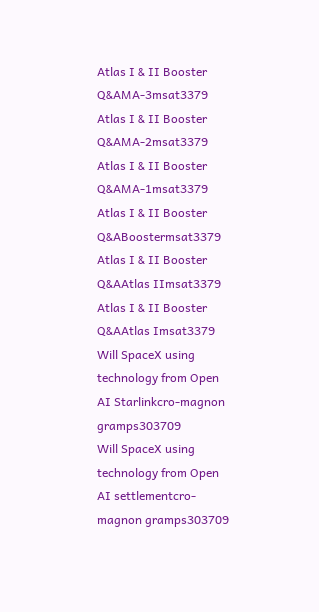Atlas I & II Booster Q&AMA-3msat3379
Atlas I & II Booster Q&AMA-2msat3379
Atlas I & II Booster Q&AMA-1msat3379
Atlas I & II Booster Q&ABoostermsat3379
Atlas I & II Booster Q&AAtlas IImsat3379
Atlas I & II Booster Q&AAtlas Imsat3379
Will SpaceX using technology from Open AI Starlinkcro-magnon gramps303709
Will SpaceX using technology from Open AI settlementcro-magnon gramps303709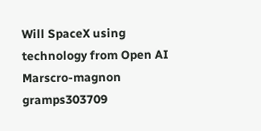Will SpaceX using technology from Open AI Marscro-magnon gramps303709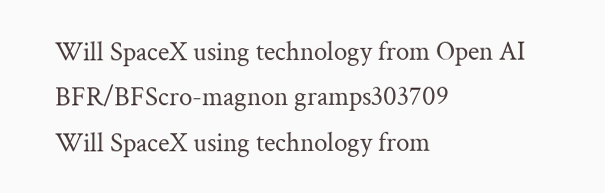Will SpaceX using technology from Open AI BFR/BFScro-magnon gramps303709
Will SpaceX using technology from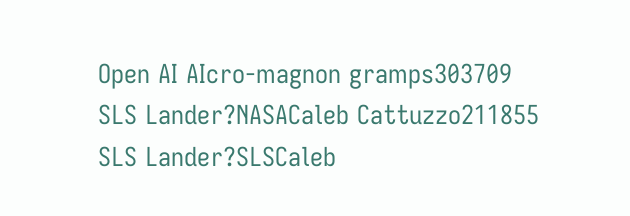Open AI AIcro-magnon gramps303709
SLS Lander?NASACaleb Cattuzzo211855
SLS Lander?SLSCaleb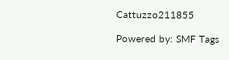Cattuzzo211855

Powered by: SMF Tags